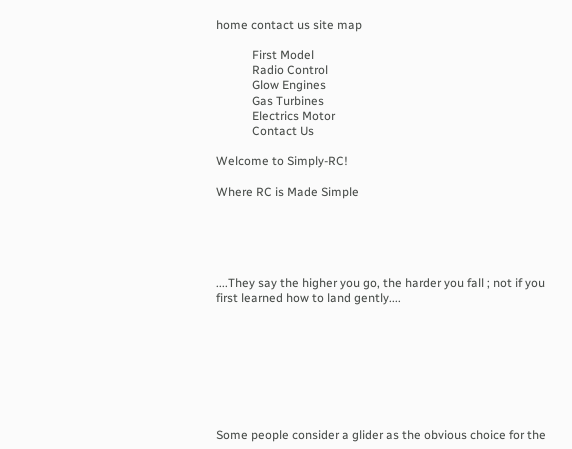home contact us site map

            First Model
            Radio Control
            Glow Engines
            Gas Turbines
            Electrics Motor
            Contact Us

Welcome to Simply-RC!

Where RC is Made Simple





....They say the higher you go, the harder you fall ; not if you first learned how to land gently....








Some people consider a glider as the obvious choice for the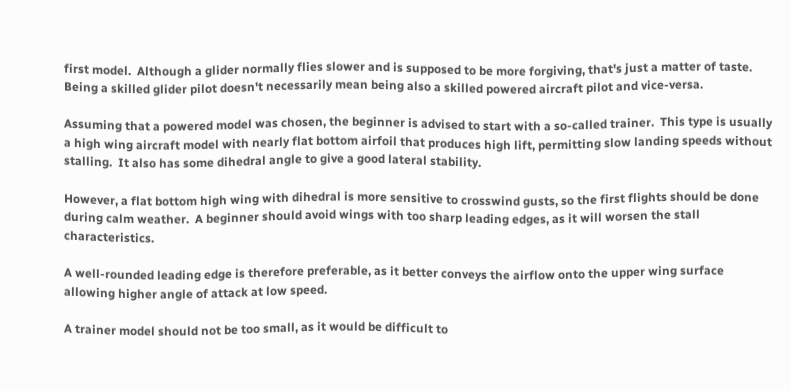first model.  Although a glider normally flies slower and is supposed to be more forgiving, that's just a matter of taste.  Being a skilled glider pilot doesn't necessarily mean being also a skilled powered aircraft pilot and vice-versa.

Assuming that a powered model was chosen, the beginner is advised to start with a so-called trainer.  This type is usually a high wing aircraft model with nearly flat bottom airfoil that produces high lift, permitting slow landing speeds without stalling.  It also has some dihedral angle to give a good lateral stability.

However, a flat bottom high wing with dihedral is more sensitive to crosswind gusts, so the first flights should be done during calm weather.  A beginner should avoid wings with too sharp leading edges, as it will worsen the stall characteristics.

A well-rounded leading edge is therefore preferable, as it better conveys the airflow onto the upper wing surface allowing higher angle of attack at low speed.

A trainer model should not be too small, as it would be difficult to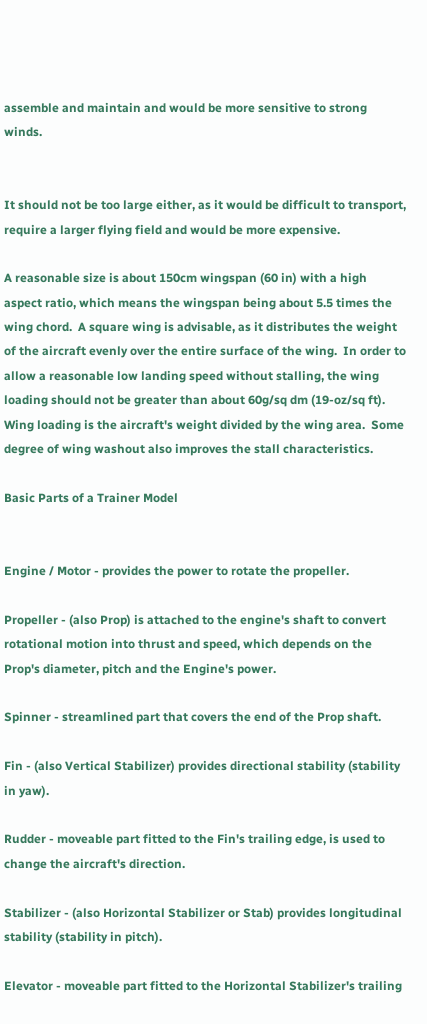assemble and maintain and would be more sensitive to strong winds.


It should not be too large either, as it would be difficult to transport, require a larger flying field and would be more expensive.

A reasonable size is about 150cm wingspan (60 in) with a high aspect ratio, which means the wingspan being about 5.5 times the wing chord.  A square wing is advisable, as it distributes the weight of the aircraft evenly over the entire surface of the wing.  In order to allow a reasonable low landing speed without stalling, the wing loading should not be greater than about 60g/sq dm (19-oz/sq ft).  Wing loading is the aircraft's weight divided by the wing area.  Some degree of wing washout also improves the stall characteristics.

Basic Parts of a Trainer Model


Engine / Motor - provides the power to rotate the propeller.

Propeller - (also Prop) is attached to the engine's shaft to convert rotational motion into thrust and speed, which depends on the Prop's diameter, pitch and the Engine's power.

Spinner - streamlined part that covers the end of the Prop shaft.

Fin - (also Vertical Stabilizer) provides directional stability (stability in yaw).

Rudder - moveable part fitted to the Fin's trailing edge, is used to change the aircraft's direction.

Stabilizer - (also Horizontal Stabilizer or Stab) provides longitudinal stability (stability in pitch).

Elevator - moveable part fitted to the Horizontal Stabilizer's trailing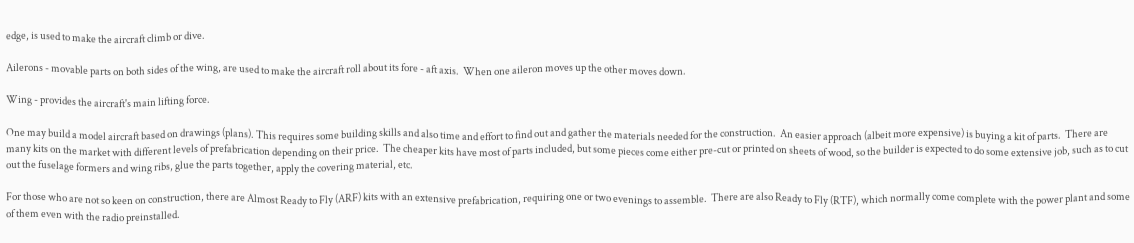edge, is used to make the aircraft climb or dive.

Ailerons - movable parts on both sides of the wing, are used to make the aircraft roll about its fore - aft axis.  When one aileron moves up the other moves down.

Wing - provides the aircraft's main lifting force.

One may build a model aircraft based on drawings (plans). This requires some building skills and also time and effort to find out and gather the materials needed for the construction.  An easier approach (albeit more expensive) is buying a kit of parts.  There are many kits on the market with different levels of prefabrication depending on their price.  The cheaper kits have most of parts included, but some pieces come either pre-cut or printed on sheets of wood, so the builder is expected to do some extensive job, such as to cut out the fuselage formers and wing ribs, glue the parts together, apply the covering material, etc.

For those who are not so keen on construction, there are Almost Ready to Fly (ARF) kits with an extensive prefabrication, requiring one or two evenings to assemble.  There are also Ready to Fly (RTF), which normally come complete with the power plant and some of them even with the radio preinstalled.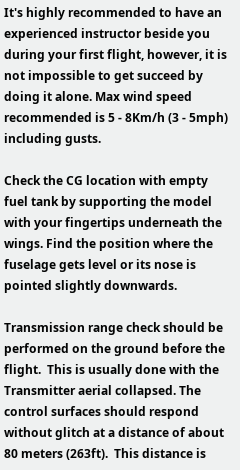It's highly recommended to have an experienced instructor beside you during your first flight, however, it is not impossible to get succeed by doing it alone. Max wind speed recommended is 5 - 8Km/h (3 - 5mph) including gusts.

Check the CG location with empty fuel tank by supporting the model with your fingertips underneath the wings. Find the position where the fuselage gets level or its nose is pointed slightly downwards.

Transmission range check should be performed on the ground before the flight.  This is usually done with the Transmitter aerial collapsed. The control surfaces should respond without glitch at a distance of about 80 meters (263ft).  This distance is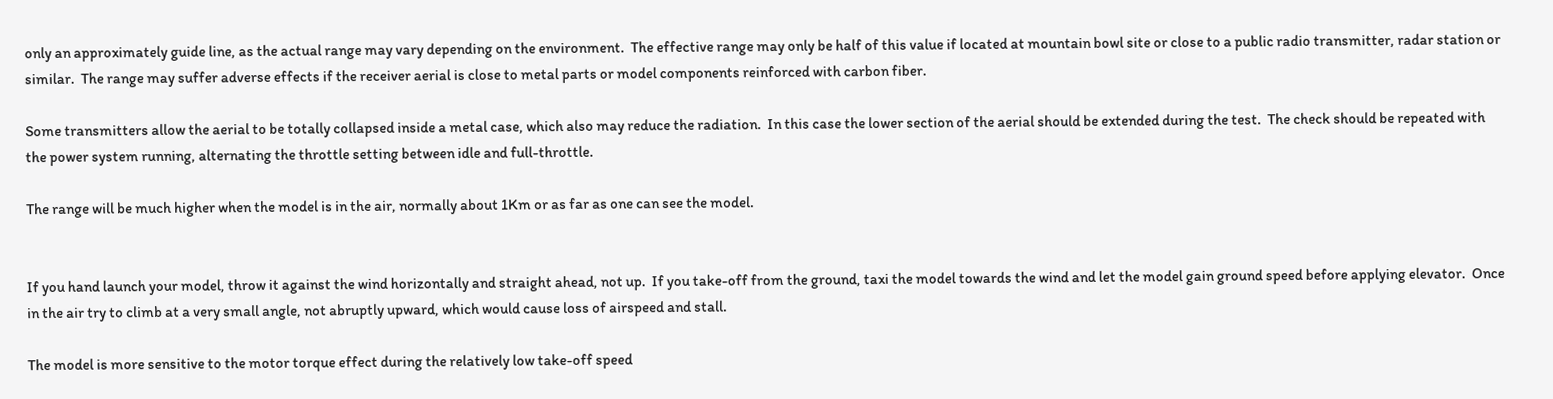only an approximately guide line, as the actual range may vary depending on the environment.  The effective range may only be half of this value if located at mountain bowl site or close to a public radio transmitter, radar station or similar.  The range may suffer adverse effects if the receiver aerial is close to metal parts or model components reinforced with carbon fiber.

Some transmitters allow the aerial to be totally collapsed inside a metal case, which also may reduce the radiation.  In this case the lower section of the aerial should be extended during the test.  The check should be repeated with the power system running, alternating the throttle setting between idle and full-throttle.

The range will be much higher when the model is in the air, normally about 1Km or as far as one can see the model.


If you hand launch your model, throw it against the wind horizontally and straight ahead, not up.  If you take-off from the ground, taxi the model towards the wind and let the model gain ground speed before applying elevator.  Once in the air try to climb at a very small angle, not abruptly upward, which would cause loss of airspeed and stall.

The model is more sensitive to the motor torque effect during the relatively low take-off speed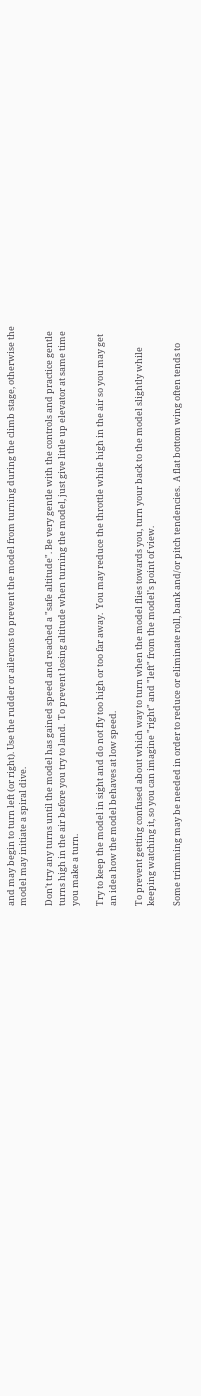and may begin to turn left (or right). Use the rudder or ailerons to prevent the model from turning during the climb stage, otherwise the model may initiate a spiral dive.

Don't try any turns until the model has gained speed and reached a "safe altitude". Be very gentle with the controls and practice gentle turns high in the air before you try to land.  To prevent losing altitude when turning the model, just give little up elevator at same time you make a turn.

Try to keep the model in sight and do not fly too high or too far away.  You may reduce the throttle while high in the air so you may get an idea how the model behaves at low speed.

To prevent getting confused about which way to turn when the model flies towards you, turn your back to the model slightly while keeping watching it, so you can imagine "right" and "left" from the model's point of view.

Some trimming may be needed in order to reduce or eliminate roll, bank and/or pitch tendencies.  A flat bottom wing often tends to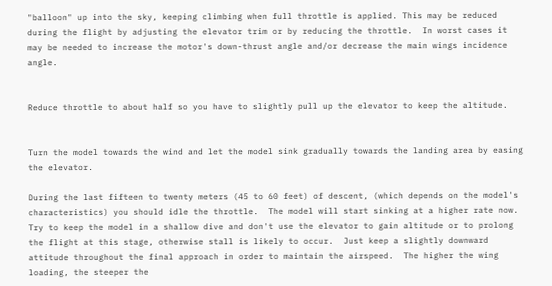"balloon" up into the sky, keeping climbing when full throttle is applied. This may be reduced during the flight by adjusting the elevator trim or by reducing the throttle.  In worst cases it may be needed to increase the motor's down-thrust angle and/or decrease the main wings incidence angle.


Reduce throttle to about half so you have to slightly pull up the elevator to keep the altitude.


Turn the model towards the wind and let the model sink gradually towards the landing area by easing the elevator.

During the last fifteen to twenty meters (45 to 60 feet) of descent, (which depends on the model's characteristics) you should idle the throttle.  The model will start sinking at a higher rate now.  Try to keep the model in a shallow dive and don't use the elevator to gain altitude or to prolong the flight at this stage, otherwise stall is likely to occur.  Just keep a slightly downward attitude throughout the final approach in order to maintain the airspeed.  The higher the wing loading, the steeper the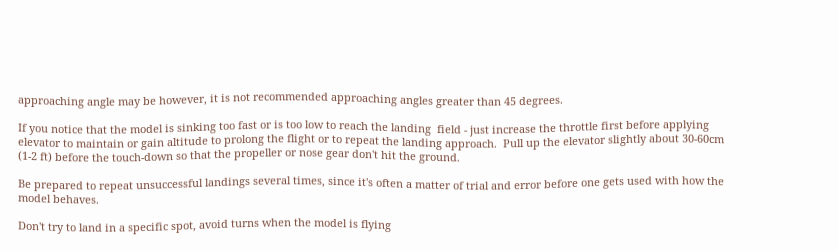approaching angle may be however, it is not recommended approaching angles greater than 45 degrees.

If you notice that the model is sinking too fast or is too low to reach the landing  field - just increase the throttle first before applying elevator to maintain or gain altitude to prolong the flight or to repeat the landing approach.  Pull up the elevator slightly about 30-60cm (1-2 ft) before the touch-down so that the propeller or nose gear don't hit the ground.

Be prepared to repeat unsuccessful landings several times, since it's often a matter of trial and error before one gets used with how the model behaves.

Don't try to land in a specific spot, avoid turns when the model is flying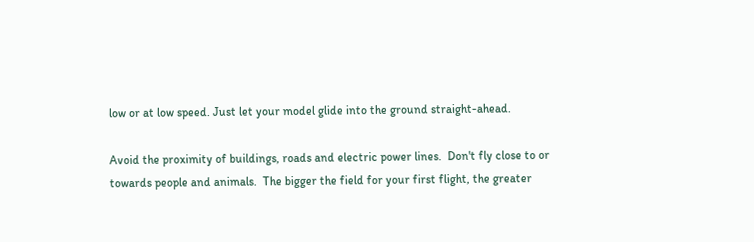low or at low speed. Just let your model glide into the ground straight-ahead.

Avoid the proximity of buildings, roads and electric power lines.  Don't fly close to or towards people and animals.  The bigger the field for your first flight, the greater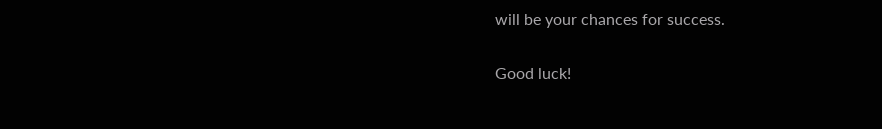will be your chances for success.

Good luck!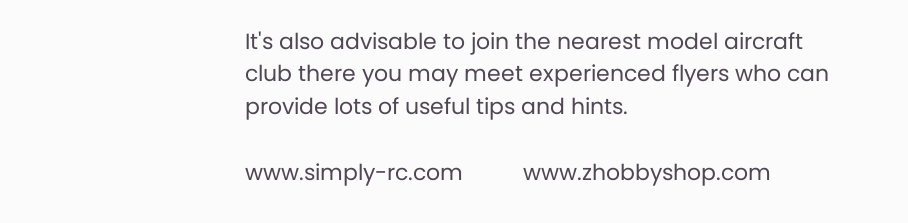It's also advisable to join the nearest model aircraft club there you may meet experienced flyers who can provide lots of useful tips and hints.

www.simply-rc.com          www.zhobbyshop.com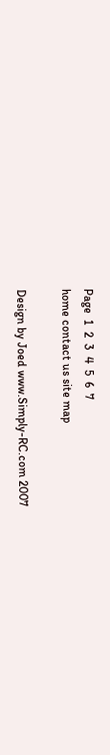Page  1  2  3  4  5  6  7
home contact us site map

Design by Joed www.Simply-RC.com 2007